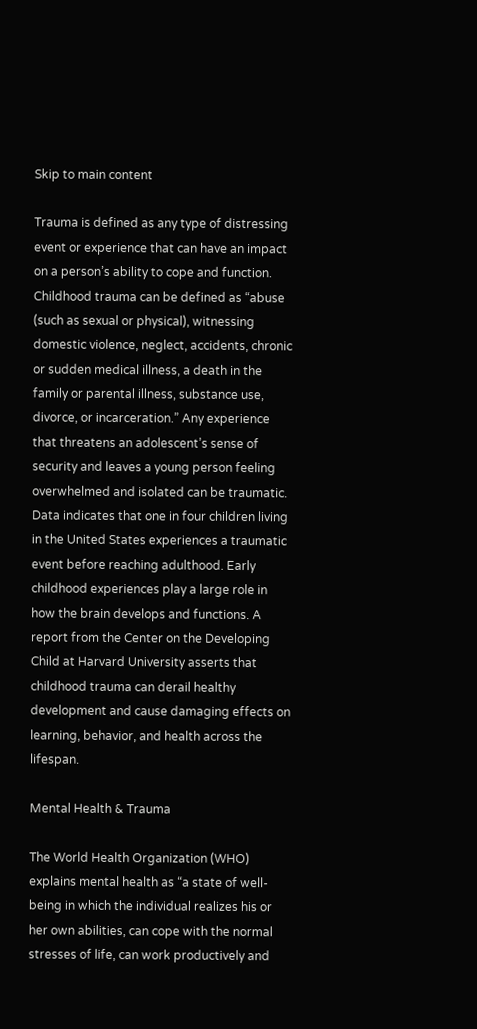Skip to main content

Trauma is defined as any type of distressing event or experience that can have an impact on a person’s ability to cope and function. Childhood trauma can be defined as “abuse (such as sexual or physical), witnessing domestic violence, neglect, accidents, chronic or sudden medical illness, a death in the family or parental illness, substance use, divorce, or incarceration.” Any experience that threatens an adolescent’s sense of security and leaves a young person feeling overwhelmed and isolated can be traumatic. Data indicates that one in four children living in the United States experiences a traumatic event before reaching adulthood. Early childhood experiences play a large role in how the brain develops and functions. A report from the Center on the Developing Child at Harvard University asserts that childhood trauma can derail healthy development and cause damaging effects on learning, behavior, and health across the lifespan.

Mental Health & Trauma

The World Health Organization (WHO) explains mental health as “a state of well-being in which the individual realizes his or her own abilities, can cope with the normal stresses of life, can work productively and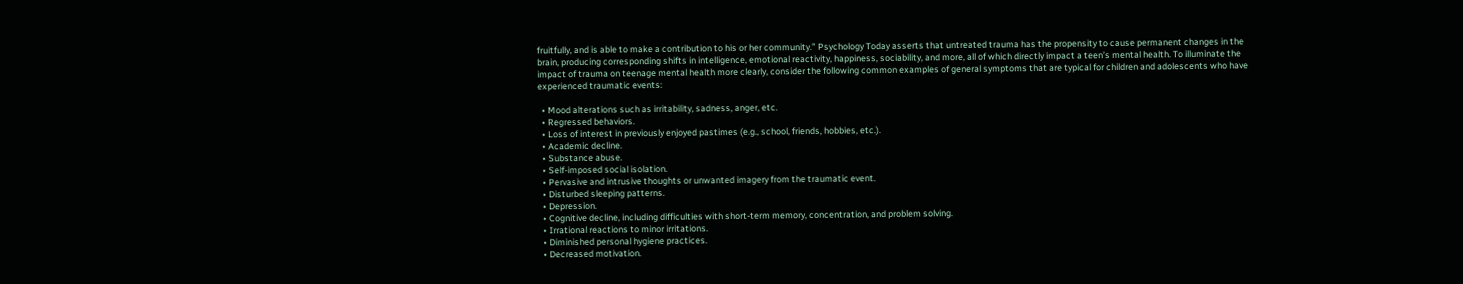fruitfully, and is able to make a contribution to his or her community.” Psychology Today asserts that untreated trauma has the propensity to cause permanent changes in the brain, producing corresponding shifts in intelligence, emotional reactivity, happiness, sociability, and more, all of which directly impact a teen’s mental health. To illuminate the impact of trauma on teenage mental health more clearly, consider the following common examples of general symptoms that are typical for children and adolescents who have experienced traumatic events:

  • Mood alterations such as irritability, sadness, anger, etc.
  • Regressed behaviors.
  • Loss of interest in previously enjoyed pastimes (e.g., school, friends, hobbies, etc.).
  • Academic decline.
  • Substance abuse.
  • Self-imposed social isolation.
  • Pervasive and intrusive thoughts or unwanted imagery from the traumatic event.
  • Disturbed sleeping patterns.
  • Depression.
  • Cognitive decline, including difficulties with short-term memory, concentration, and problem solving.
  • Irrational reactions to minor irritations.
  • Diminished personal hygiene practices.
  • Decreased motivation.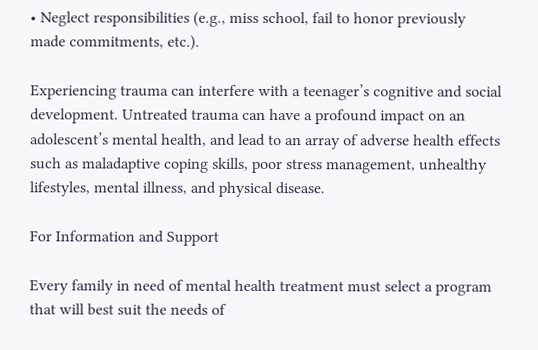• Neglect responsibilities (e.g., miss school, fail to honor previously made commitments, etc.).

Experiencing trauma can interfere with a teenager’s cognitive and social development. Untreated trauma can have a profound impact on an adolescent’s mental health, and lead to an array of adverse health effects such as maladaptive coping skills, poor stress management, unhealthy lifestyles, mental illness, and physical disease.

For Information and Support

Every family in need of mental health treatment must select a program that will best suit the needs of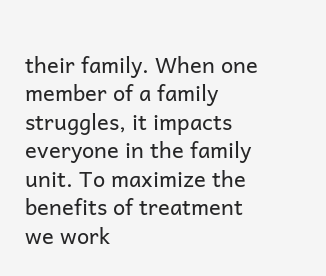their family. When one member of a family struggles, it impacts everyone in the family unit. To maximize the benefits of treatment we work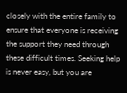closely with the entire family to ensure that everyone is receiving the support they need through these difficult times. Seeking help is never easy, but you are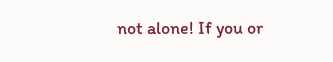not alone! If you or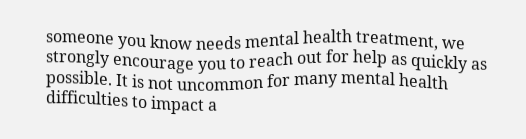someone you know needs mental health treatment, we strongly encourage you to reach out for help as quickly as possible. It is not uncommon for many mental health difficulties to impact a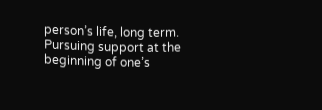person’s life, long term. Pursuing support at the beginning of one’s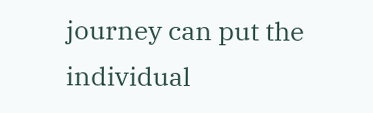journey can put the individual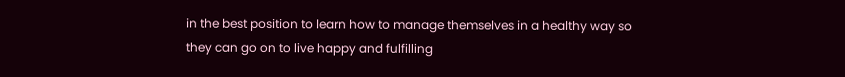in the best position to learn how to manage themselves in a healthy way so they can go on to live happy and fulfilling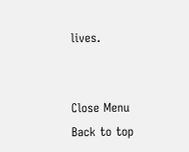lives.


Close Menu
Back to top